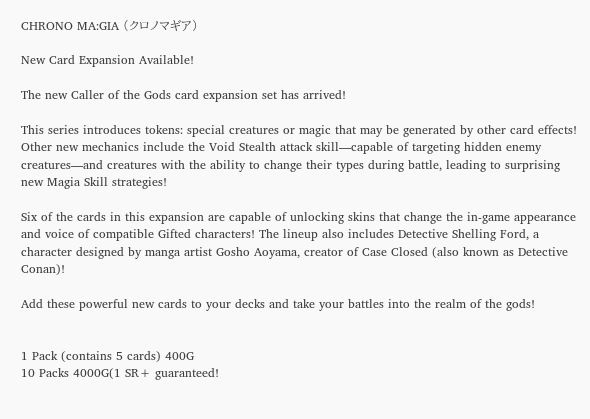CHRONO MA:GIA (クロノマギア)

New Card Expansion Available!

The new Caller of the Gods card expansion set has arrived!

This series introduces tokens: special creatures or magic that may be generated by other card effects! Other new mechanics include the Void Stealth attack skill—capable of targeting hidden enemy creatures—and creatures with the ability to change their types during battle, leading to surprising new Magia Skill strategies!

Six of the cards in this expansion are capable of unlocking skins that change the in-game appearance and voice of compatible Gifted characters! The lineup also includes Detective Shelling Ford, a character designed by manga artist Gosho Aoyama, creator of Case Closed (also known as Detective Conan)!

Add these powerful new cards to your decks and take your battles into the realm of the gods!


1 Pack (contains 5 cards) 400G
10 Packs 4000G(1 SR+ guaranteed!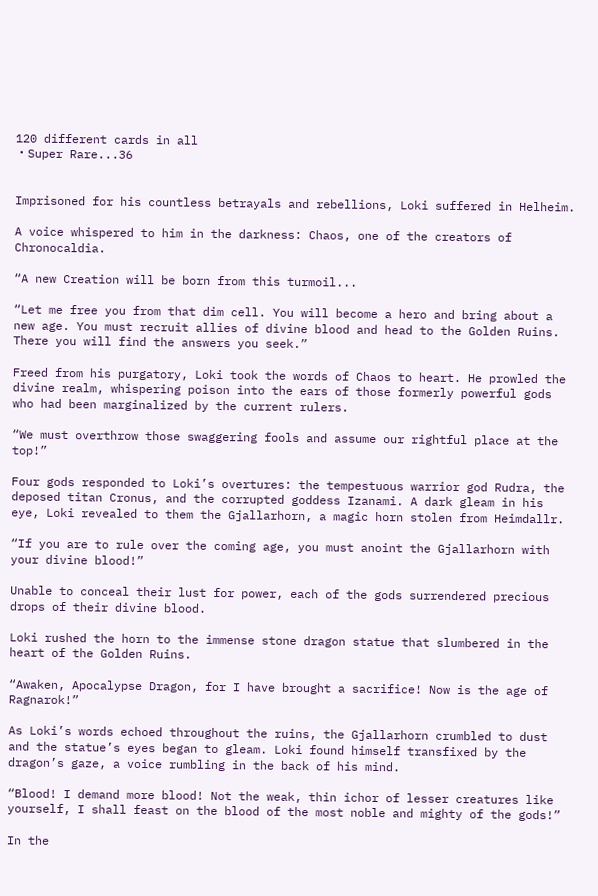120 different cards in all
・Super Rare...36


Imprisoned for his countless betrayals and rebellions, Loki suffered in Helheim.

A voice whispered to him in the darkness: Chaos, one of the creators of Chronocaldia.

“A new Creation will be born from this turmoil...

“Let me free you from that dim cell. You will become a hero and bring about a new age. You must recruit allies of divine blood and head to the Golden Ruins. There you will find the answers you seek.”

Freed from his purgatory, Loki took the words of Chaos to heart. He prowled the divine realm, whispering poison into the ears of those formerly powerful gods who had been marginalized by the current rulers.

“We must overthrow those swaggering fools and assume our rightful place at the top!”

Four gods responded to Loki’s overtures: the tempestuous warrior god Rudra, the deposed titan Cronus, and the corrupted goddess Izanami. A dark gleam in his eye, Loki revealed to them the Gjallarhorn, a magic horn stolen from Heimdallr.

“If you are to rule over the coming age, you must anoint the Gjallarhorn with your divine blood!”

Unable to conceal their lust for power, each of the gods surrendered precious drops of their divine blood.

Loki rushed the horn to the immense stone dragon statue that slumbered in the heart of the Golden Ruins.

“Awaken, Apocalypse Dragon, for I have brought a sacrifice! Now is the age of Ragnarok!”

As Loki’s words echoed throughout the ruins, the Gjallarhorn crumbled to dust and the statue’s eyes began to gleam. Loki found himself transfixed by the dragon’s gaze, a voice rumbling in the back of his mind.

“Blood! I demand more blood! Not the weak, thin ichor of lesser creatures like yourself, I shall feast on the blood of the most noble and mighty of the gods!”

In the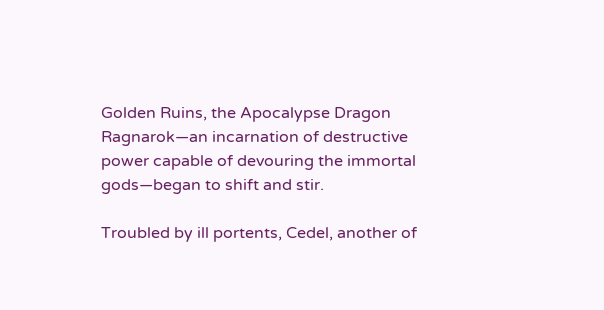Golden Ruins, the Apocalypse Dragon Ragnarok—an incarnation of destructive power capable of devouring the immortal gods—began to shift and stir.

Troubled by ill portents, Cedel, another of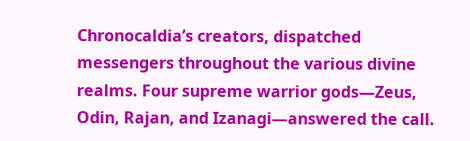Chronocaldia’s creators, dispatched messengers throughout the various divine realms. Four supreme warrior gods—Zeus, Odin, Rajan, and Izanagi—answered the call.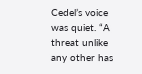Cedel’s voice was quiet. “A threat unlike any other has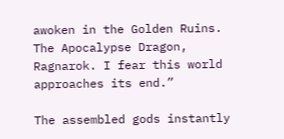awoken in the Golden Ruins. The Apocalypse Dragon, Ragnarok. I fear this world approaches its end.”

The assembled gods instantly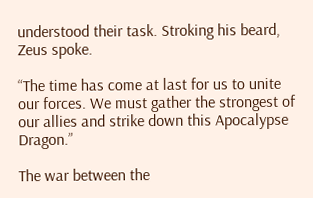understood their task. Stroking his beard, Zeus spoke.

“The time has come at last for us to unite our forces. We must gather the strongest of our allies and strike down this Apocalypse Dragon.”

The war between the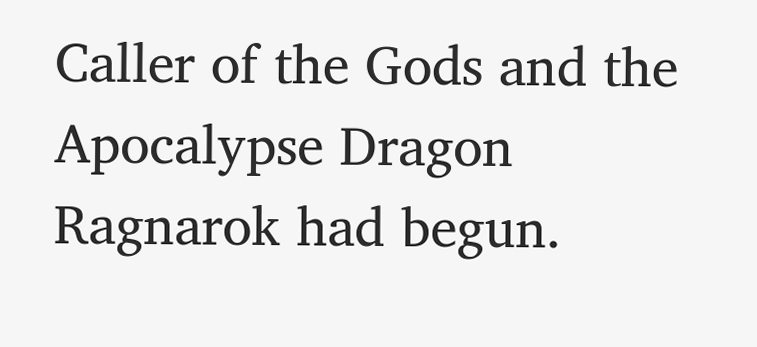Caller of the Gods and the Apocalypse Dragon Ragnarok had begun.